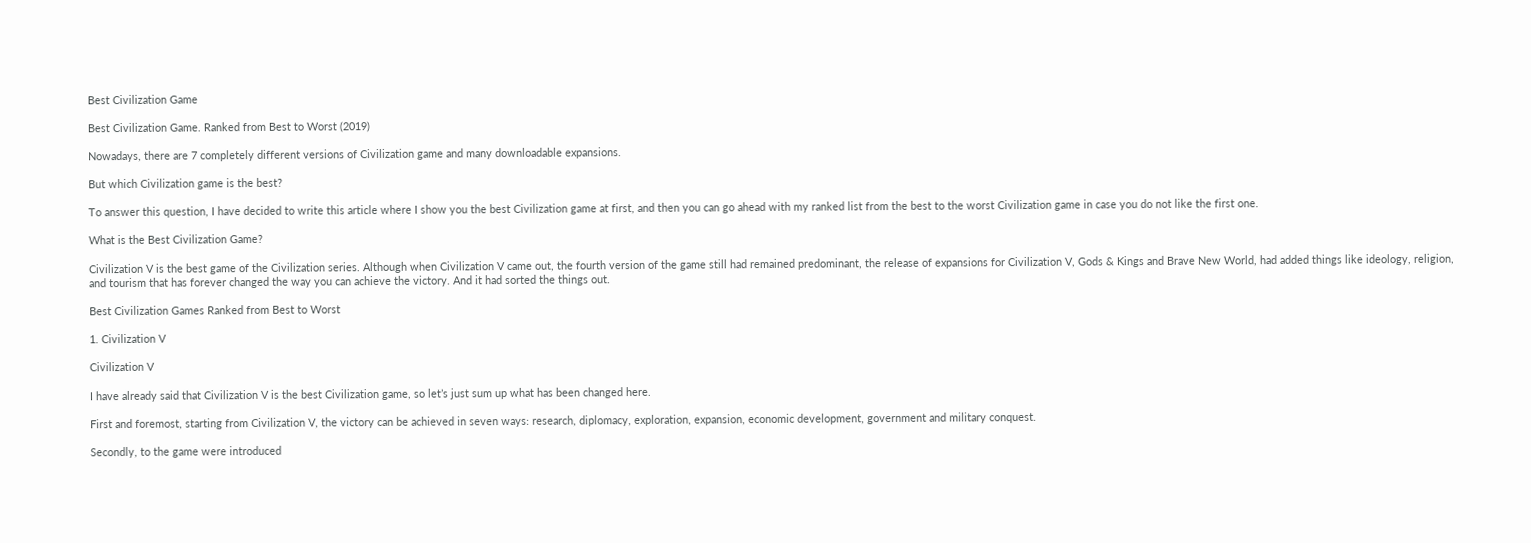Best Civilization Game

Best Civilization Game. Ranked from Best to Worst (2019)

Nowadays, there are 7 completely different versions of Civilization game and many downloadable expansions.

But which Civilization game is the best?

To answer this question, I have decided to write this article where I show you the best Civilization game at first, and then you can go ahead with my ranked list from the best to the worst Civilization game in case you do not like the first one.

What is the Best Civilization Game?

Civilization V is the best game of the Civilization series. Although when Civilization V came out, the fourth version of the game still had remained predominant, the release of expansions for Civilization V, Gods & Kings and Brave New World, had added things like ideology, religion, and tourism that has forever changed the way you can achieve the victory. And it had sorted the things out.

Best Civilization Games Ranked from Best to Worst

1. Civilization V

Civilization V

I have already said that Civilization V is the best Civilization game, so let’s just sum up what has been changed here.

First and foremost, starting from Civilization V, the victory can be achieved in seven ways: research, diplomacy, exploration, expansion, economic development, government and military conquest.

Secondly, to the game were introduced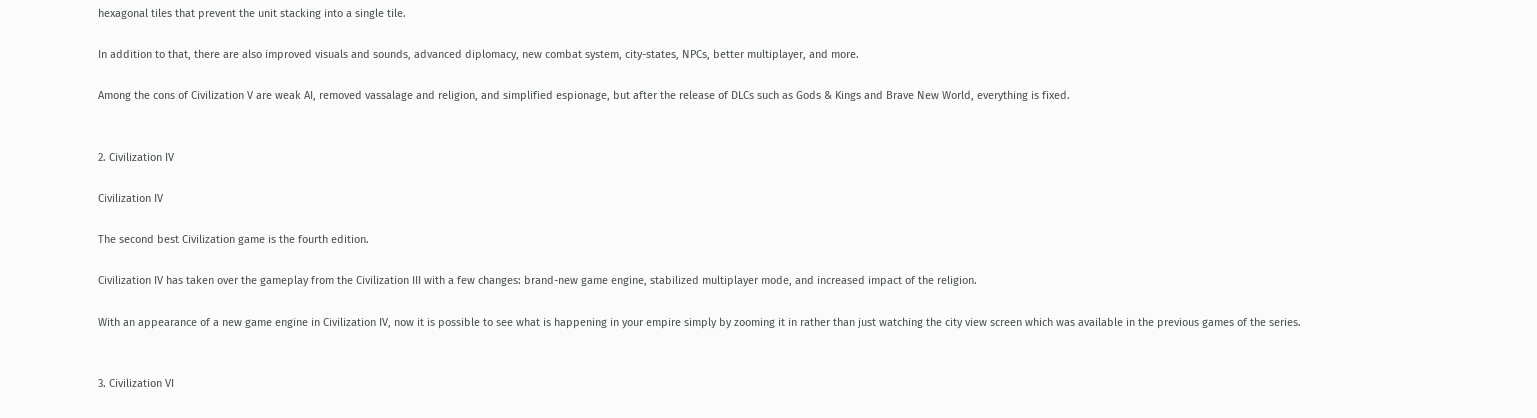hexagonal tiles that prevent the unit stacking into a single tile.

In addition to that, there are also improved visuals and sounds, advanced diplomacy, new combat system, city-states, NPCs, better multiplayer, and more.

Among the cons of Civilization V are weak AI, removed vassalage and religion, and simplified espionage, but after the release of DLCs such as Gods & Kings and Brave New World, everything is fixed.


2. Civilization IV

Civilization IV

The second best Civilization game is the fourth edition.

Civilization IV has taken over the gameplay from the Civilization III with a few changes: brand-new game engine, stabilized multiplayer mode, and increased impact of the religion.

With an appearance of a new game engine in Civilization IV, now it is possible to see what is happening in your empire simply by zooming it in rather than just watching the city view screen which was available in the previous games of the series.


3. Civilization VI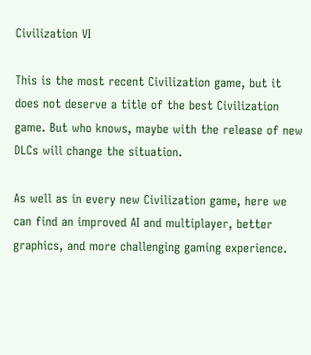Civilization VI

This is the most recent Civilization game, but it does not deserve a title of the best Civilization game. But who knows, maybe with the release of new DLCs will change the situation.

As well as in every new Civilization game, here we can find an improved AI and multiplayer, better graphics, and more challenging gaming experience.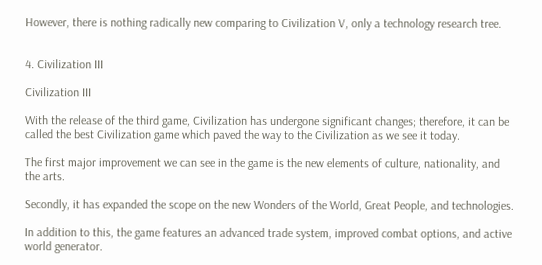However, there is nothing radically new comparing to Civilization V, only a technology research tree.


4. Civilization III

Civilization III

With the release of the third game, Civilization has undergone significant changes; therefore, it can be called the best Civilization game which paved the way to the Civilization as we see it today.

The first major improvement we can see in the game is the new elements of culture, nationality, and the arts.

Secondly, it has expanded the scope on the new Wonders of the World, Great People, and technologies.

In addition to this, the game features an advanced trade system, improved combat options, and active world generator.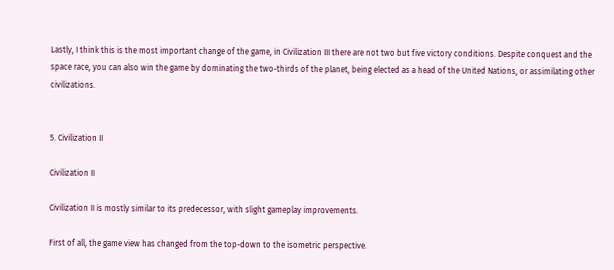Lastly, I think this is the most important change of the game, in Civilization III there are not two but five victory conditions. Despite conquest and the space race, you can also win the game by dominating the two-thirds of the planet, being elected as a head of the United Nations, or assimilating other civilizations.


5. Civilization II

Civilization II

Civilization II is mostly similar to its predecessor, with slight gameplay improvements.

First of all, the game view has changed from the top-down to the isometric perspective.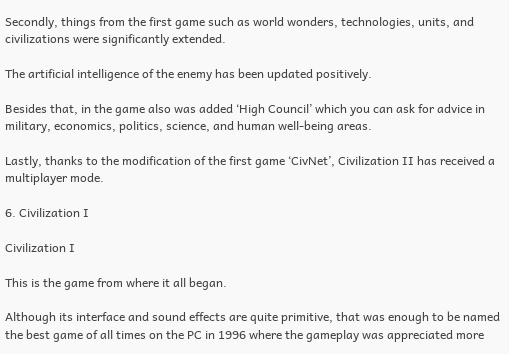Secondly, things from the first game such as world wonders, technologies, units, and civilizations were significantly extended.

The artificial intelligence of the enemy has been updated positively.

Besides that, in the game also was added ‘High Council’ which you can ask for advice in military, economics, politics, science, and human well-being areas.

Lastly, thanks to the modification of the first game ‘CivNet’, Civilization II has received a multiplayer mode.

6. Civilization I

Civilization I

This is the game from where it all began.

Although its interface and sound effects are quite primitive, that was enough to be named the best game of all times on the PC in 1996 where the gameplay was appreciated more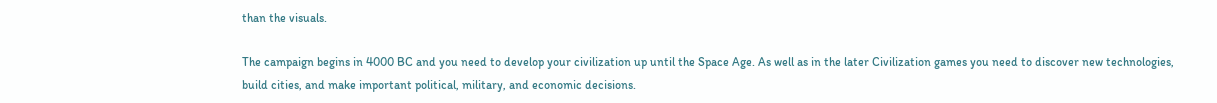than the visuals.

The campaign begins in 4000 BC and you need to develop your civilization up until the Space Age. As well as in the later Civilization games you need to discover new technologies, build cities, and make important political, military, and economic decisions.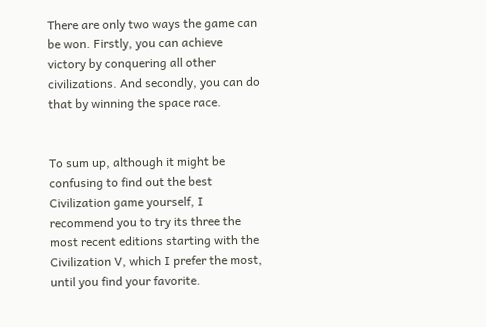There are only two ways the game can be won. Firstly, you can achieve victory by conquering all other civilizations. And secondly, you can do that by winning the space race.


To sum up, although it might be confusing to find out the best Civilization game yourself, I recommend you to try its three the most recent editions starting with the Civilization V, which I prefer the most, until you find your favorite.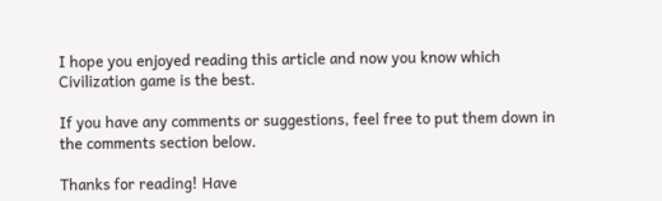I hope you enjoyed reading this article and now you know which Civilization game is the best.

If you have any comments or suggestions, feel free to put them down in the comments section below.

Thanks for reading! Have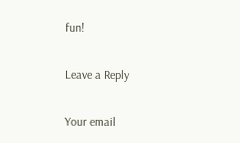fun!

Leave a Reply

Your email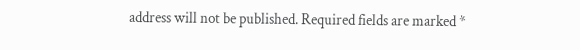address will not be published. Required fields are marked *